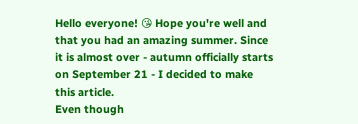Hello everyone! 😘 Hope you're well and that you had an amazing summer. Since it is almost over - autumn officially starts on September 21 - I decided to make this article.
Even though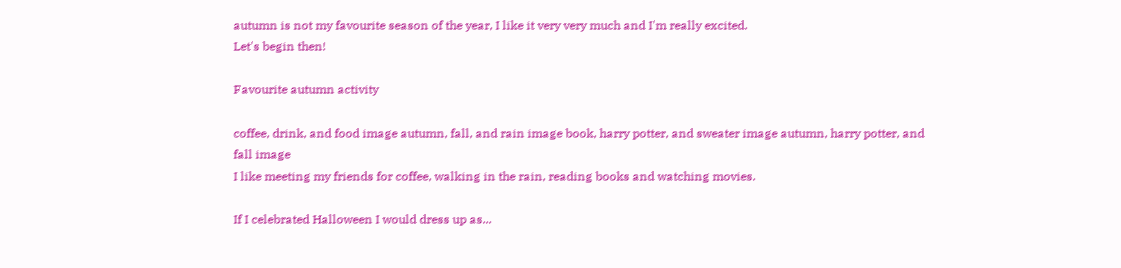autumn is not my favourite season of the year, I like it very very much and I'm really excited.
Let's begin then!

Favourite autumn activity

coffee, drink, and food image autumn, fall, and rain image book, harry potter, and sweater image autumn, harry potter, and fall image
I like meeting my friends for coffee, walking in the rain, reading books and watching movies.

If I celebrated Halloween I would dress up as...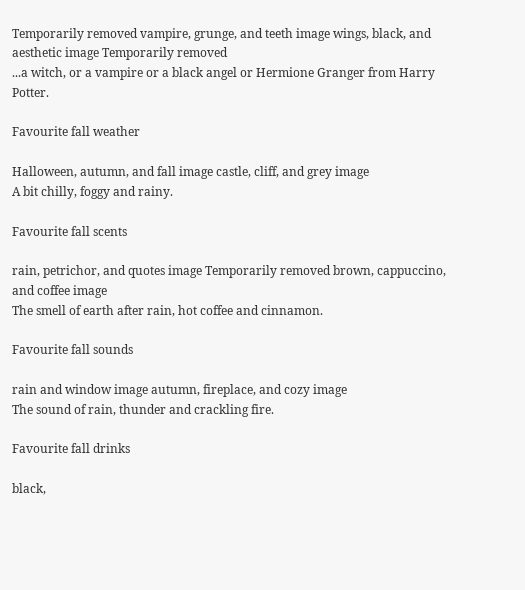Temporarily removed vampire, grunge, and teeth image wings, black, and aesthetic image Temporarily removed
...a witch, or a vampire or a black angel or Hermione Granger from Harry Potter.

Favourite fall weather

Halloween, autumn, and fall image castle, cliff, and grey image
A bit chilly, foggy and rainy.

Favourite fall scents

rain, petrichor, and quotes image Temporarily removed brown, cappuccino, and coffee image
The smell of earth after rain, hot coffee and cinnamon.

Favourite fall sounds

rain and window image autumn, fireplace, and cozy image
The sound of rain, thunder and crackling fire.

Favourite fall drinks

black,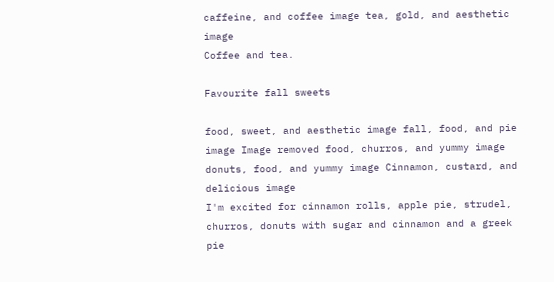caffeine, and coffee image tea, gold, and aesthetic image
Coffee and tea.

Favourite fall sweets

food, sweet, and aesthetic image fall, food, and pie image Image removed food, churros, and yummy image donuts, food, and yummy image Cinnamon, custard, and delicious image
I'm excited for cinnamon rolls, apple pie, strudel, churros, donuts with sugar and cinnamon and a greek pie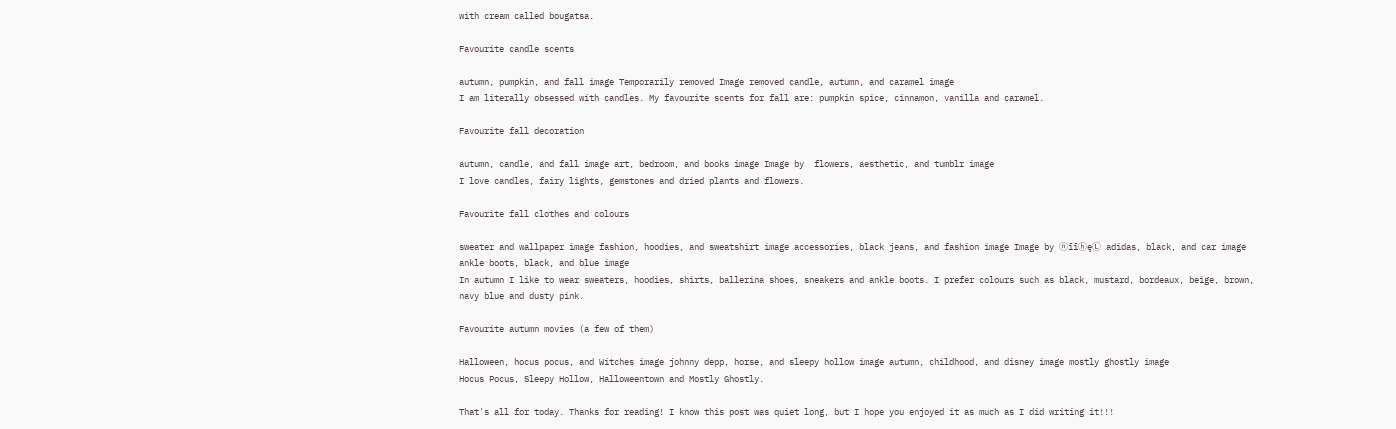with cream called bougatsa.

Favourite candle scents

autumn, pumpkin, and fall image Temporarily removed Image removed candle, autumn, and caramel image
I am literally obsessed with candles. My favourite scents for fall are: pumpkin spice, cinnamon, vanilla and caramel.

Favourite fall decoration

autumn, candle, and fall image art, bedroom, and books image Image by  flowers, aesthetic, and tumblr image
I love candles, fairy lights, gemstones and dried plants and flowers.

Favourite fall clothes and colours

sweater and wallpaper image fashion, hoodies, and sweatshirt image accessories, black jeans, and fashion image Image by ⓝīīⓗęⓁ adidas, black, and car image ankle boots, black, and blue image
In autumn I like to wear sweaters, hoodies, shirts, ballerina shoes, sneakers and ankle boots. I prefer colours such as black, mustard, bordeaux, beige, brown, navy blue and dusty pink.

Favourite autumn movies (a few of them)

Halloween, hocus pocus, and Witches image johnny depp, horse, and sleepy hollow image autumn, childhood, and disney image mostly ghostly image
Hocus Pocus, Sleepy Hollow, Halloweentown and Mostly Ghostly.

That's all for today. Thanks for reading! I know this post was quiet long, but I hope you enjoyed it as much as I did writing it!!!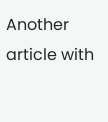Another article with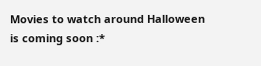Movies to watch around Halloween is coming soon :*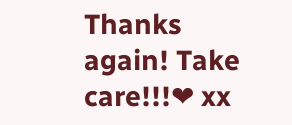Thanks again! Take care!!!❤ xx